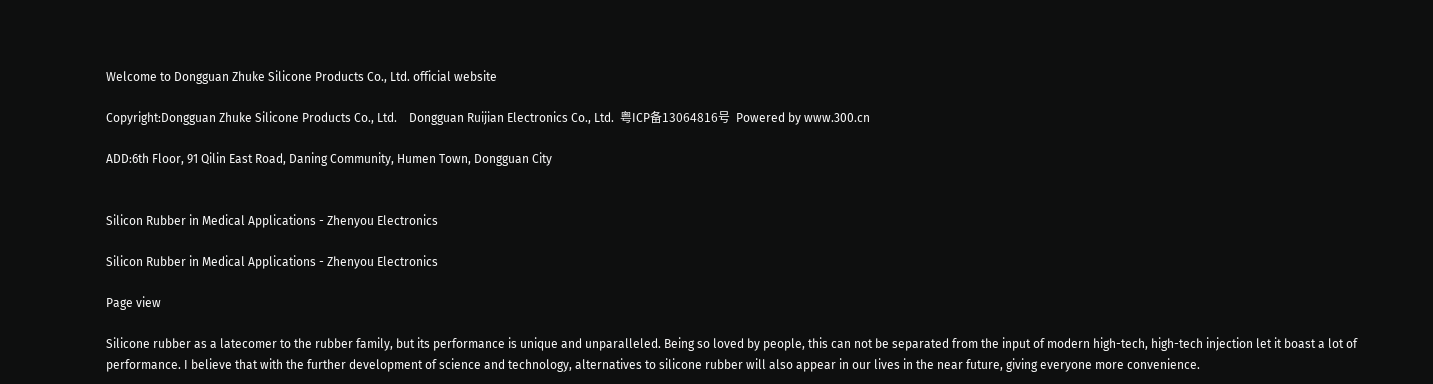Welcome to Dongguan Zhuke Silicone Products Co., Ltd. official website

Copyright:Dongguan Zhuke Silicone Products Co., Ltd.    Dongguan Ruijian Electronics Co., Ltd.  粤ICP备13064816号  Powered by www.300.cn

ADD:6th Floor, 91 Qilin East Road, Daning Community, Humen Town, Dongguan City


Silicon Rubber in Medical Applications - Zhenyou Electronics

Silicon Rubber in Medical Applications - Zhenyou Electronics

Page view

Silicone rubber as a latecomer to the rubber family, but its performance is unique and unparalleled. Being so loved by people, this can not be separated from the input of modern high-tech, high-tech injection let it boast a lot of performance. I believe that with the further development of science and technology, alternatives to silicone rubber will also appear in our lives in the near future, giving everyone more convenience.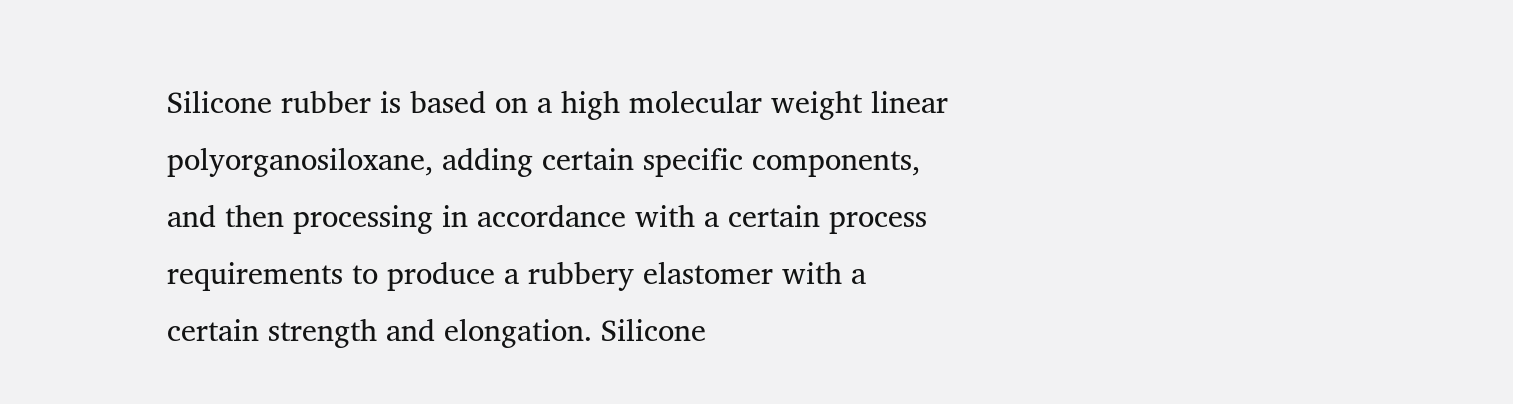Silicone rubber is based on a high molecular weight linear polyorganosiloxane, adding certain specific components, and then processing in accordance with a certain process requirements to produce a rubbery elastomer with a certain strength and elongation. Silicone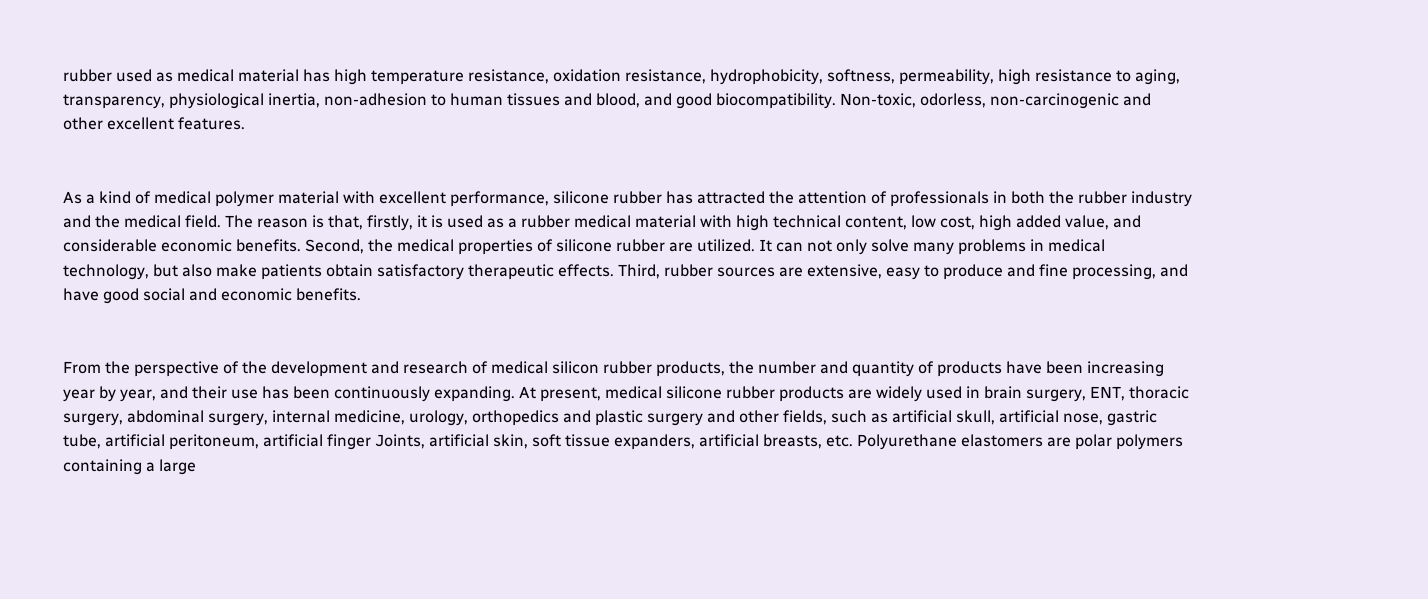rubber used as medical material has high temperature resistance, oxidation resistance, hydrophobicity, softness, permeability, high resistance to aging, transparency, physiological inertia, non-adhesion to human tissues and blood, and good biocompatibility. Non-toxic, odorless, non-carcinogenic and other excellent features.


As a kind of medical polymer material with excellent performance, silicone rubber has attracted the attention of professionals in both the rubber industry and the medical field. The reason is that, firstly, it is used as a rubber medical material with high technical content, low cost, high added value, and considerable economic benefits. Second, the medical properties of silicone rubber are utilized. It can not only solve many problems in medical technology, but also make patients obtain satisfactory therapeutic effects. Third, rubber sources are extensive, easy to produce and fine processing, and have good social and economic benefits.


From the perspective of the development and research of medical silicon rubber products, the number and quantity of products have been increasing year by year, and their use has been continuously expanding. At present, medical silicone rubber products are widely used in brain surgery, ENT, thoracic surgery, abdominal surgery, internal medicine, urology, orthopedics and plastic surgery and other fields, such as artificial skull, artificial nose, gastric tube, artificial peritoneum, artificial finger Joints, artificial skin, soft tissue expanders, artificial breasts, etc. Polyurethane elastomers are polar polymers containing a large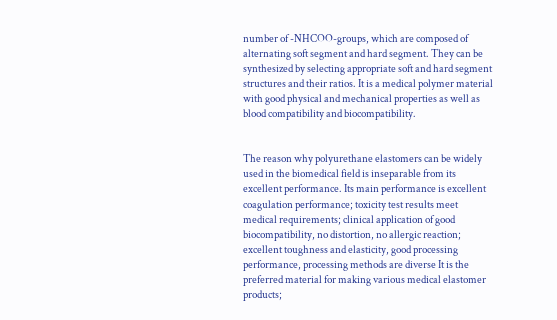number of -NHCOO-groups, which are composed of alternating soft segment and hard segment. They can be synthesized by selecting appropriate soft and hard segment structures and their ratios. It is a medical polymer material with good physical and mechanical properties as well as blood compatibility and biocompatibility.


The reason why polyurethane elastomers can be widely used in the biomedical field is inseparable from its excellent performance. Its main performance is excellent coagulation performance; toxicity test results meet medical requirements; clinical application of good biocompatibility, no distortion, no allergic reaction; excellent toughness and elasticity, good processing performance, processing methods are diverse It is the preferred material for making various medical elastomer products;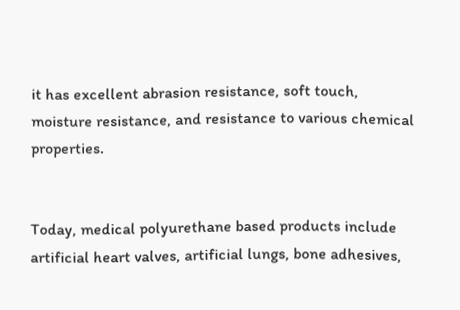it has excellent abrasion resistance, soft touch, moisture resistance, and resistance to various chemical properties.


Today, medical polyurethane based products include artificial heart valves, artificial lungs, bone adhesives,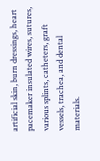artificial skin, burn dressings, heart pacemaker insulated wires, sutures, various splints, catheters, graft vessels, trachea, and dental materials.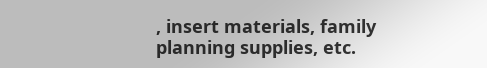, insert materials, family planning supplies, etc.